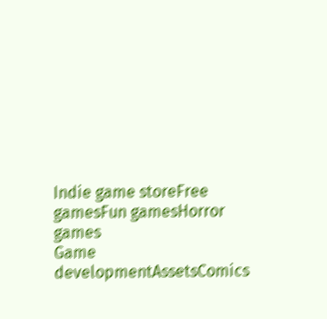Indie game storeFree gamesFun gamesHorror games
Game developmentAssetsComics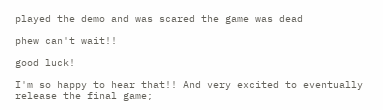played the demo and was scared the game was dead

phew can't wait!!

good luck!

I'm so happy to hear that!! And very excited to eventually release the final game;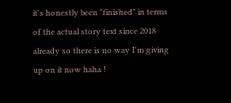it's honestly been "finished" in terms of the actual story text since 2018 already so there is no way I'm giving up on it now haha !